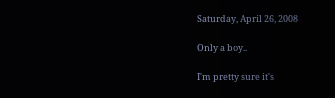Saturday, April 26, 2008

Only a boy..

I'm pretty sure it's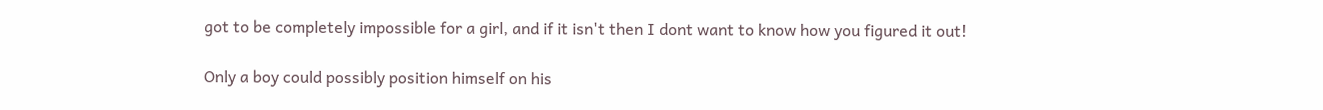got to be completely impossible for a girl, and if it isn't then I dont want to know how you figured it out!

Only a boy could possibly position himself on his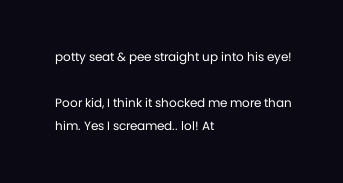potty seat & pee straight up into his eye!

Poor kid, I think it shocked me more than him. Yes I screamed.. lol! At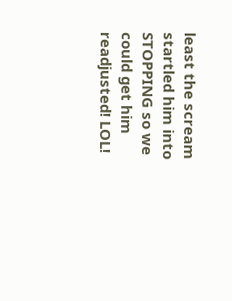least the scream startled him into STOPPING so we could get him readjusted! LOL!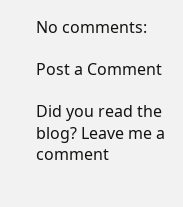No comments:

Post a Comment

Did you read the blog? Leave me a comment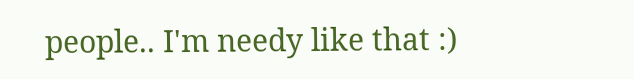people.. I'm needy like that :)